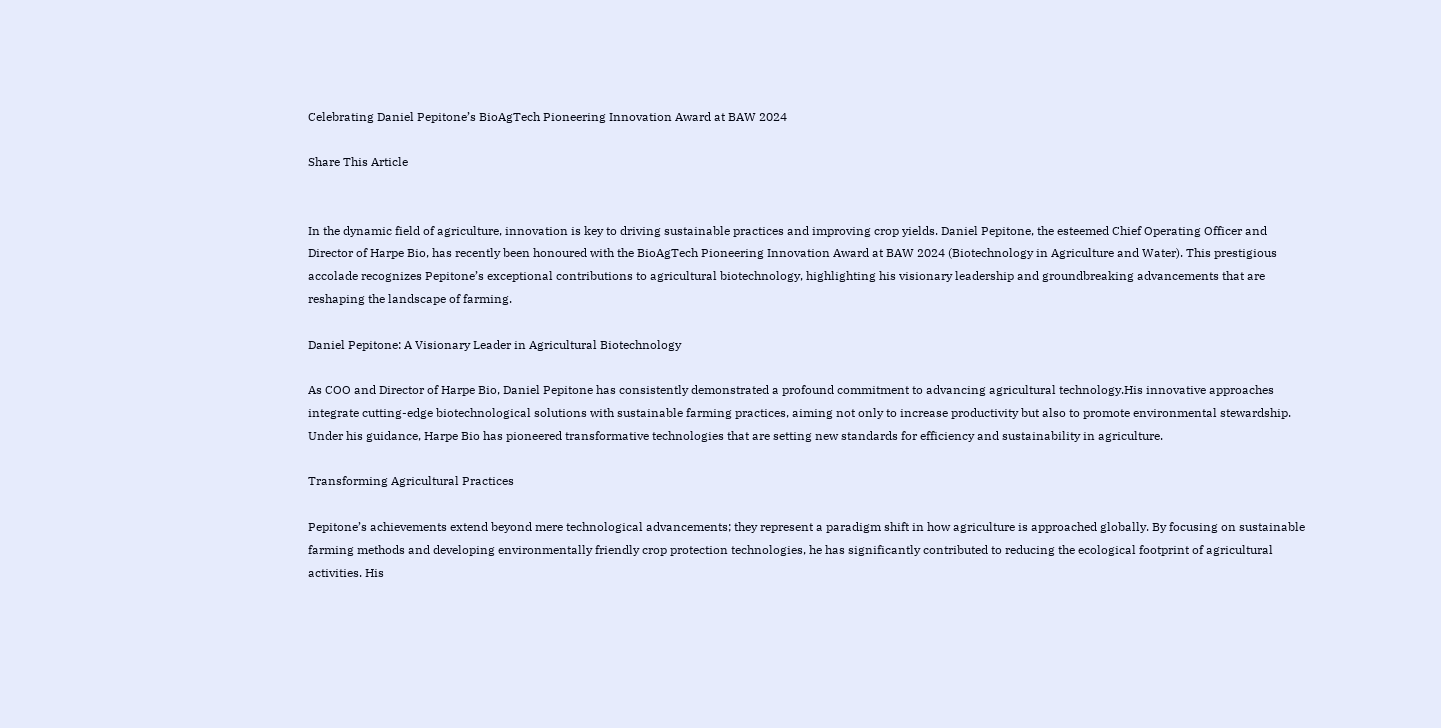Celebrating Daniel Pepitone’s BioAgTech Pioneering Innovation Award at BAW 2024

Share This Article


In the dynamic field of agriculture, innovation is key to driving sustainable practices and improving crop yields. Daniel Pepitone, the esteemed Chief Operating Officer and Director of Harpe Bio, has recently been honoured with the BioAgTech Pioneering Innovation Award at BAW 2024 (Biotechnology in Agriculture and Water). This prestigious accolade recognizes Pepitone’s exceptional contributions to agricultural biotechnology, highlighting his visionary leadership and groundbreaking advancements that are reshaping the landscape of farming.

Daniel Pepitone: A Visionary Leader in Agricultural Biotechnology

As COO and Director of Harpe Bio, Daniel Pepitone has consistently demonstrated a profound commitment to advancing agricultural technology.His innovative approaches integrate cutting-edge biotechnological solutions with sustainable farming practices, aiming not only to increase productivity but also to promote environmental stewardship. Under his guidance, Harpe Bio has pioneered transformative technologies that are setting new standards for efficiency and sustainability in agriculture.

Transforming Agricultural Practices

Pepitone’s achievements extend beyond mere technological advancements; they represent a paradigm shift in how agriculture is approached globally. By focusing on sustainable farming methods and developing environmentally friendly crop protection technologies, he has significantly contributed to reducing the ecological footprint of agricultural activities. His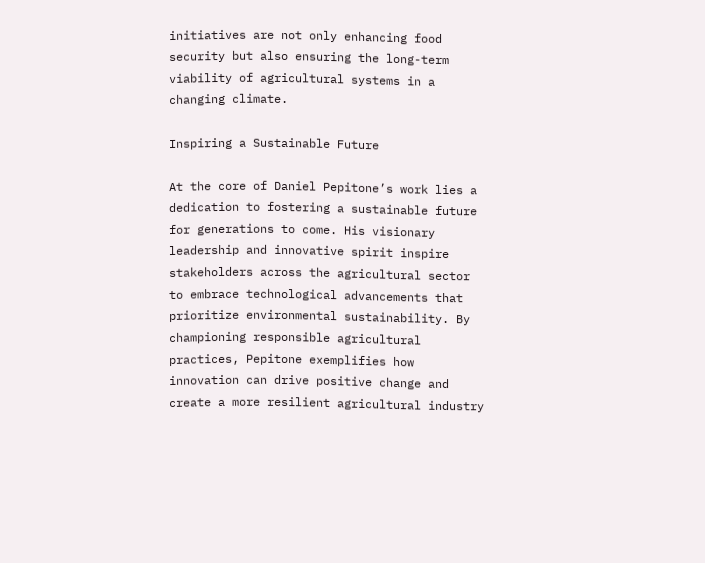initiatives are not only enhancing food security but also ensuring the long-term viability of agricultural systems in a changing climate.

Inspiring a Sustainable Future

At the core of Daniel Pepitone’s work lies a dedication to fostering a sustainable future for generations to come. His visionary leadership and innovative spirit inspire stakeholders across the agricultural sector to embrace technological advancements that prioritize environmental sustainability. By championing responsible agricultural practices, Pepitone exemplifies how innovation can drive positive change and create a more resilient agricultural industry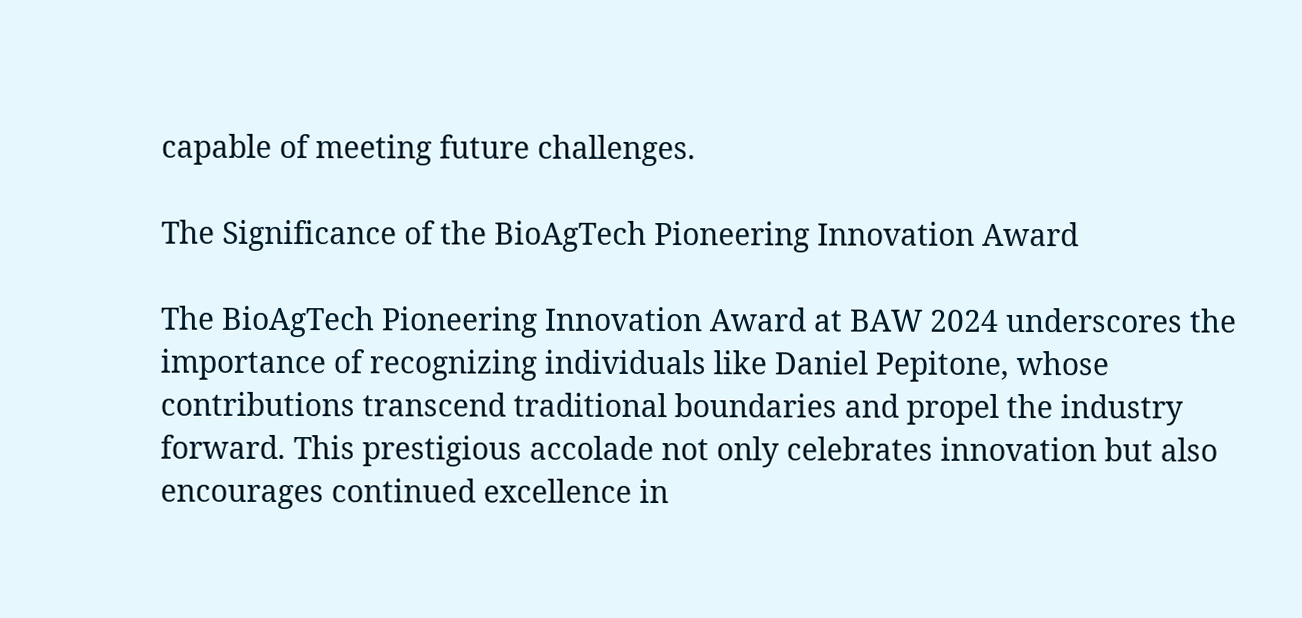capable of meeting future challenges.

The Significance of the BioAgTech Pioneering Innovation Award

The BioAgTech Pioneering Innovation Award at BAW 2024 underscores the importance of recognizing individuals like Daniel Pepitone, whose contributions transcend traditional boundaries and propel the industry forward. This prestigious accolade not only celebrates innovation but also encourages continued excellence in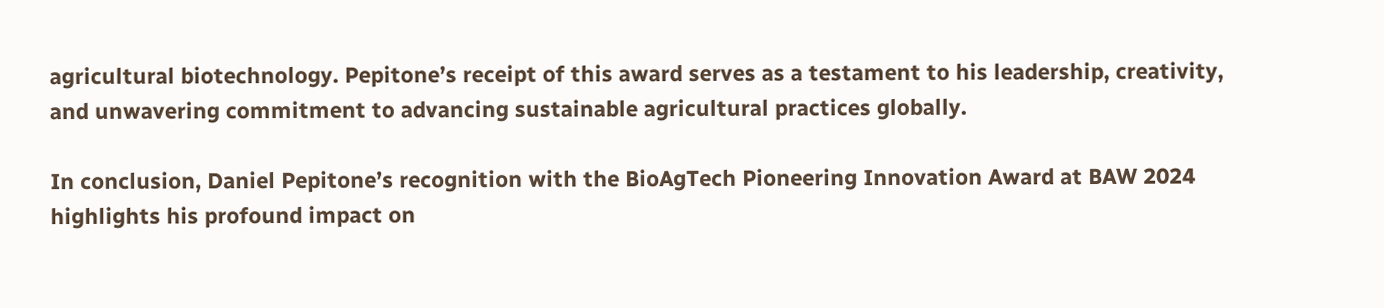agricultural biotechnology. Pepitone’s receipt of this award serves as a testament to his leadership, creativity, and unwavering commitment to advancing sustainable agricultural practices globally.

In conclusion, Daniel Pepitone’s recognition with the BioAgTech Pioneering Innovation Award at BAW 2024 highlights his profound impact on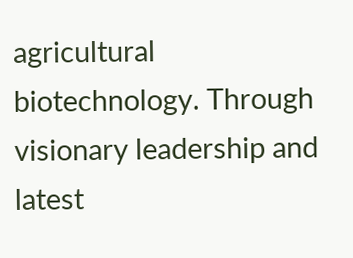agricultural biotechnology. Through visionary leadership and latest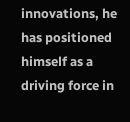innovations, he has positioned himself as a driving force in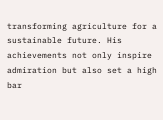transforming agriculture for a sustainable future. His achievements not only inspire admiration but also set a high bar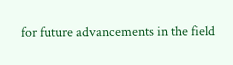for future advancements in the field